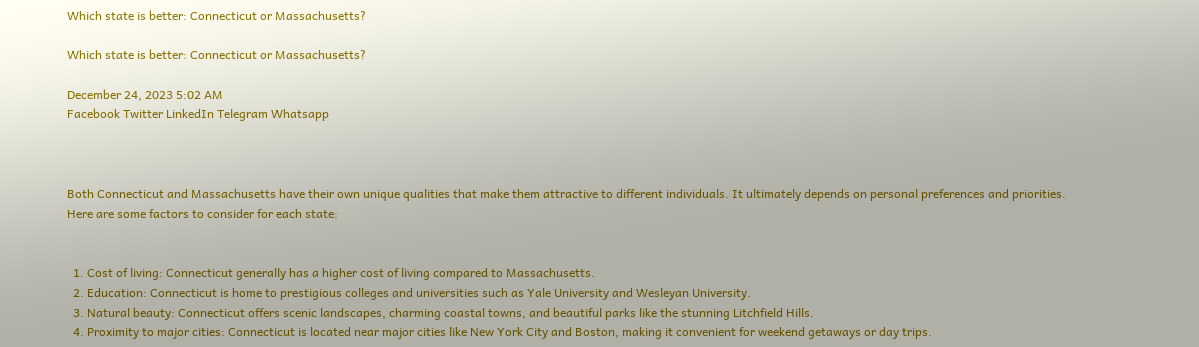Which state is better: Connecticut or Massachusetts?

Which state is better: Connecticut or Massachusetts?

December 24, 2023 5:02 AM
Facebook Twitter LinkedIn Telegram Whatsapp



Both Connecticut and Massachusetts have their own unique qualities that make them attractive to different individuals. It ultimately depends on personal preferences and priorities. Here are some factors to consider for each state:


  1. Cost of living: Connecticut generally has a higher cost of living compared to Massachusetts.
  2. Education: Connecticut is home to prestigious colleges and universities such as Yale University and Wesleyan University.
  3. Natural beauty: Connecticut offers scenic landscapes, charming coastal towns, and beautiful parks like the stunning Litchfield Hills.
  4. Proximity to major cities: Connecticut is located near major cities like New York City and Boston, making it convenient for weekend getaways or day trips.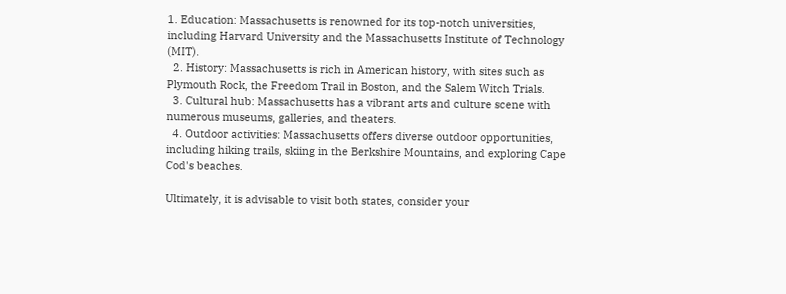1. Education: Massachusetts is renowned for its top-notch universities, including Harvard University and the Massachusetts Institute of Technology (MIT).
  2. History: Massachusetts is rich in American history, with sites such as Plymouth Rock, the Freedom Trail in Boston, and the Salem Witch Trials.
  3. Cultural hub: Massachusetts has a vibrant arts and culture scene with numerous museums, galleries, and theaters.
  4. Outdoor activities: Massachusetts offers diverse outdoor opportunities, including hiking trails, skiing in the Berkshire Mountains, and exploring Cape Cod's beaches.

Ultimately, it is advisable to visit both states, consider your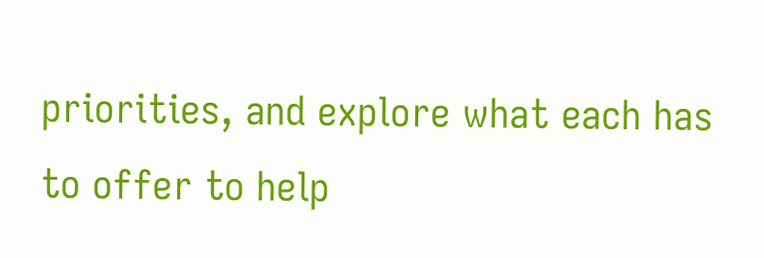priorities, and explore what each has to offer to help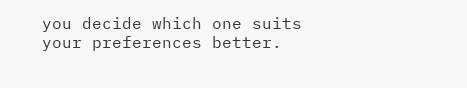you decide which one suits your preferences better.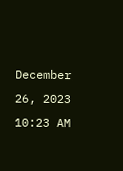December 26, 2023 10:23 AM